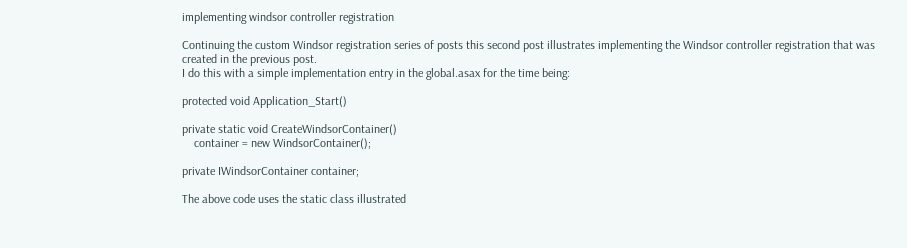implementing windsor controller registration

Continuing the custom Windsor registration series of posts this second post illustrates implementing the Windsor controller registration that was created in the previous post.
I do this with a simple implementation entry in the global.asax for the time being:

protected void Application_Start()

private static void CreateWindsorContainer()
    container = new WindsorContainer();

private IWindsorContainer container;

The above code uses the static class illustrated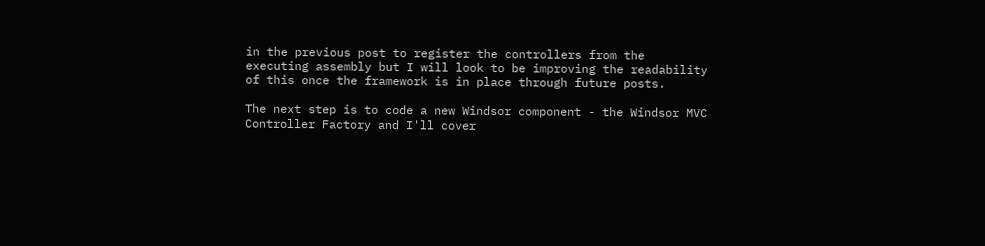in the previous post to register the controllers from the executing assembly but I will look to be improving the readability of this once the framework is in place through future posts.

The next step is to code a new Windsor component - the Windsor MVC Controller Factory and I'll cover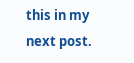this in my next post.